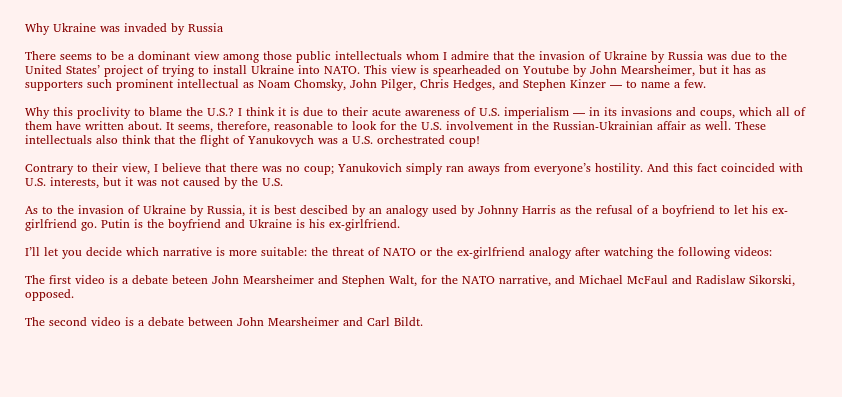Why Ukraine was invaded by Russia

There seems to be a dominant view among those public intellectuals whom I admire that the invasion of Ukraine by Russia was due to the United States’ project of trying to install Ukraine into NATO. This view is spearheaded on Youtube by John Mearsheimer, but it has as supporters such prominent intellectual as Noam Chomsky, John Pilger, Chris Hedges, and Stephen Kinzer — to name a few.

Why this proclivity to blame the U.S.? I think it is due to their acute awareness of U.S. imperialism — in its invasions and coups, which all of them have written about. It seems, therefore, reasonable to look for the U.S. involvement in the Russian-Ukrainian affair as well. These intellectuals also think that the flight of Yanukovych was a U.S. orchestrated coup!

Contrary to their view, I believe that there was no coup; Yanukovich simply ran aways from everyone’s hostility. And this fact coincided with U.S. interests, but it was not caused by the U.S.

As to the invasion of Ukraine by Russia, it is best descibed by an analogy used by Johnny Harris as the refusal of a boyfriend to let his ex-girlfriend go. Putin is the boyfriend and Ukraine is his ex-girlfriend.

I’ll let you decide which narrative is more suitable: the threat of NATO or the ex-girlfriend analogy after watching the following videos:

The first video is a debate beteen John Mearsheimer and Stephen Walt, for the NATO narrative, and Michael McFaul and Radislaw Sikorski, opposed.

The second video is a debate between John Mearsheimer and Carl Bildt.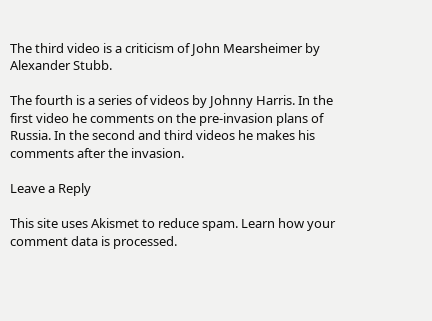The third video is a criticism of John Mearsheimer by Alexander Stubb.

The fourth is a series of videos by Johnny Harris. In the first video he comments on the pre-invasion plans of Russia. In the second and third videos he makes his comments after the invasion.

Leave a Reply

This site uses Akismet to reduce spam. Learn how your comment data is processed.